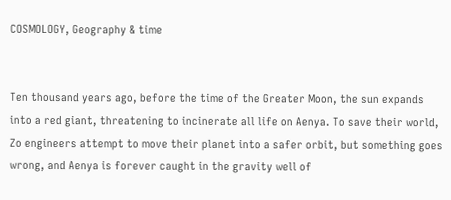COSMOLOGY, Geography & time


Ten thousand years ago, before the time of the Greater Moon, the sun expands into a red giant, threatening to incinerate all life on Aenya. To save their world, Zo engineers attempt to move their planet into a safer orbit, but something goes wrong, and Aenya is forever caught in the gravity well of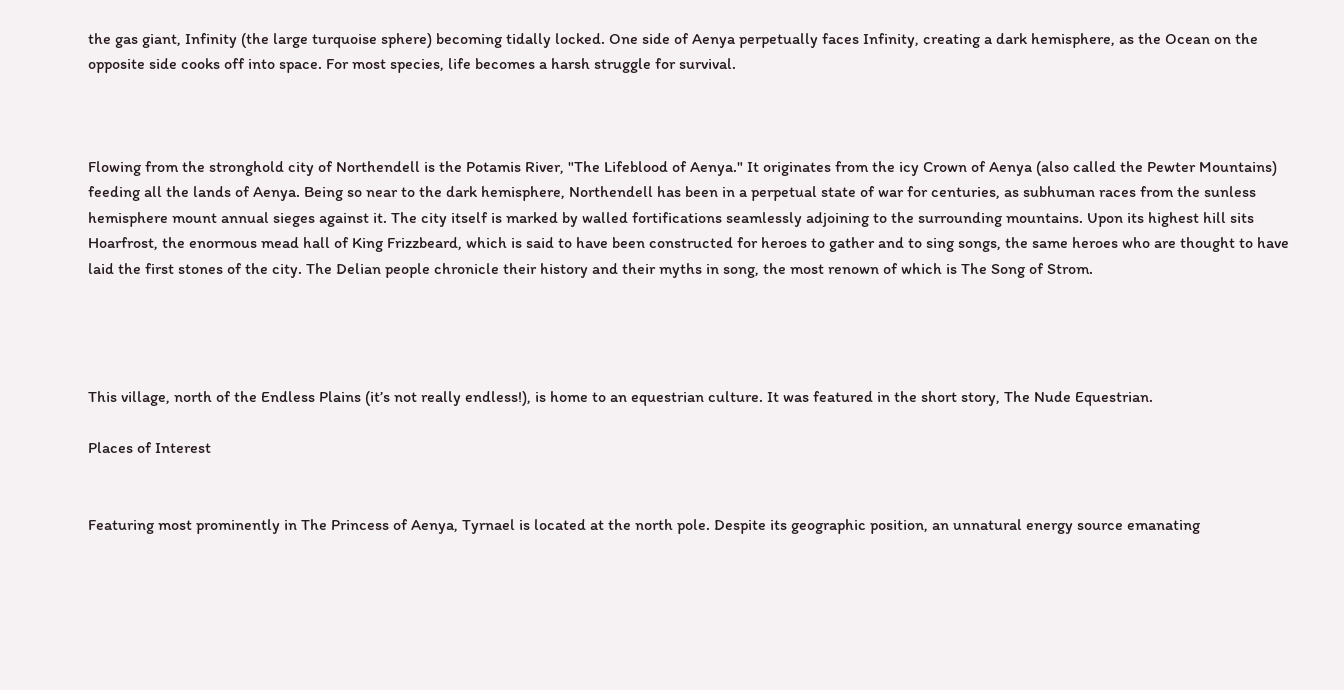the gas giant, Infinity (the large turquoise sphere) becoming tidally locked. One side of Aenya perpetually faces Infinity, creating a dark hemisphere, as the Ocean on the opposite side cooks off into space. For most species, life becomes a harsh struggle for survival.



Flowing from the stronghold city of Northendell is the Potamis River, "The Lifeblood of Aenya." It originates from the icy Crown of Aenya (also called the Pewter Mountains) feeding all the lands of Aenya. Being so near to the dark hemisphere, Northendell has been in a perpetual state of war for centuries, as subhuman races from the sunless hemisphere mount annual sieges against it. The city itself is marked by walled fortifications seamlessly adjoining to the surrounding mountains. Upon its highest hill sits Hoarfrost, the enormous mead hall of King Frizzbeard, which is said to have been constructed for heroes to gather and to sing songs, the same heroes who are thought to have laid the first stones of the city. The Delian people chronicle their history and their myths in song, the most renown of which is The Song of Strom.




This village, north of the Endless Plains (it’s not really endless!), is home to an equestrian culture. It was featured in the short story, The Nude Equestrian.

Places of Interest


Featuring most prominently in The Princess of Aenya, Tyrnael is located at the north pole. Despite its geographic position, an unnatural energy source emanating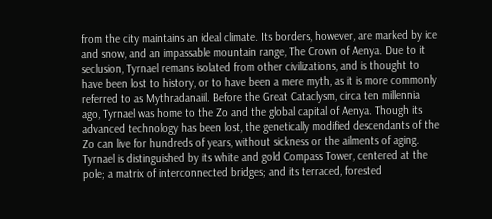from the city maintains an ideal climate. Its borders, however, are marked by ice and snow, and an impassable mountain range, The Crown of Aenya. Due to it seclusion, Tyrnael remans isolated from other civilizations, and is thought to have been lost to history, or to have been a mere myth, as it is more commonly referred to as Mythradanaiil. Before the Great Cataclysm, circa ten millennia ago, Tyrnael was home to the Zo and the global capital of Aenya. Though its advanced technology has been lost, the genetically modified descendants of the Zo can live for hundreds of years, without sickness or the ailments of aging. Tyrnael is distinguished by its white and gold Compass Tower, centered at the pole; a matrix of interconnected bridges; and its terraced, forested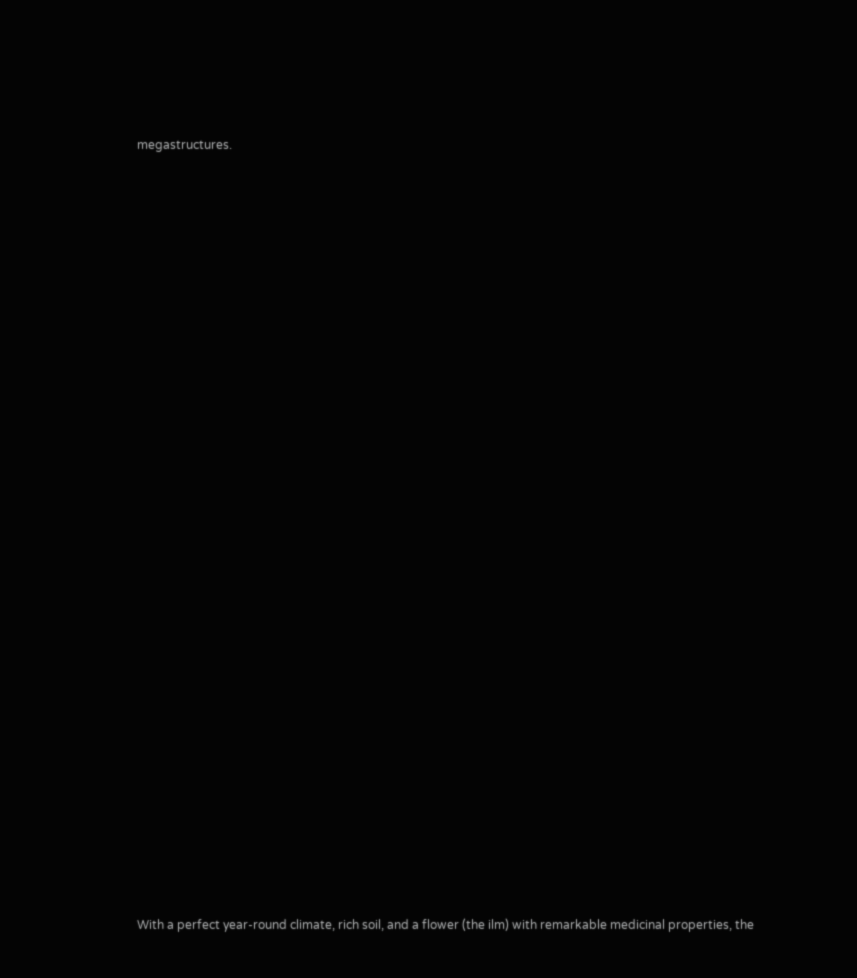megastructures.































With a perfect year-round climate, rich soil, and a flower (the ilm) with remarkable medicinal properties, the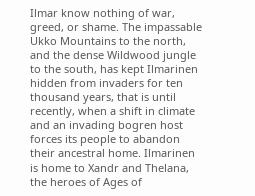Ilmar know nothing of war, greed, or shame. The impassable Ukko Mountains to the north, and the dense Wildwood jungle to the south, has kept Ilmarinen hidden from invaders for ten thousand years, that is until recently, when a shift in climate and an invading bogren host forces its people to abandon their ancestral home. Ilmarinen is home to Xandr and Thelana, the heroes of Ages of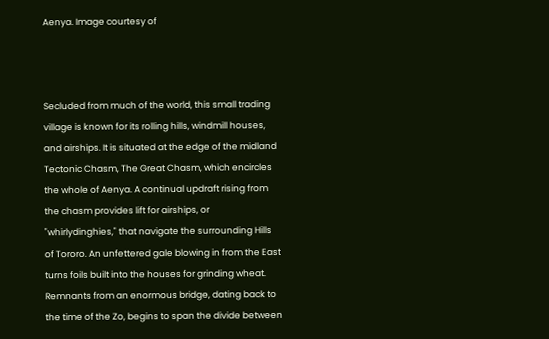Aenya. Image courtesy of



Secluded from much of the world, this small trading village is known for its rolling hills, windmill houses, and airships. It is situated at the edge of the midland Tectonic Chasm, The Great Chasm, which encircles the whole of Aenya. A continual updraft rising from the chasm provides lift for airships, or "whirlydinghies," that navigate the surrounding Hills of Tororo. An unfettered gale blowing in from the East turns foils built into the houses for grinding wheat. Remnants from an enormous bridge, dating back to the time of the Zo, begins to span the divide between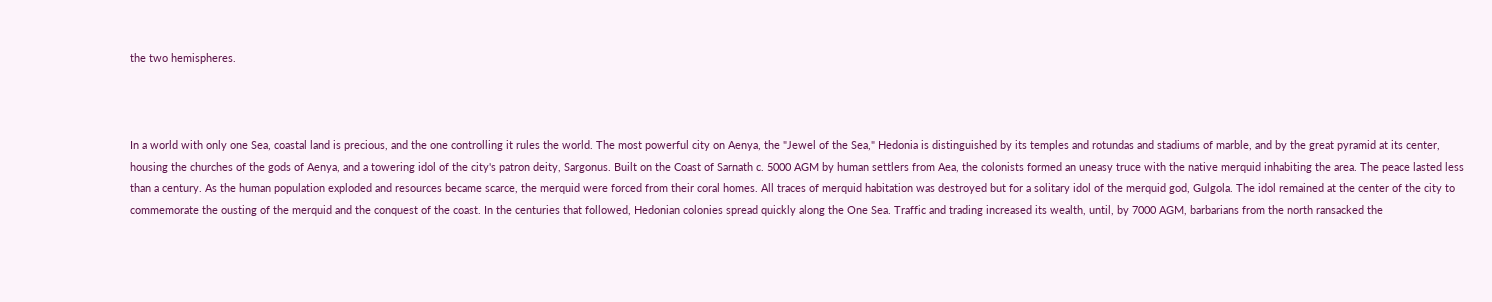the two hemispheres.



In a world with only one Sea, coastal land is precious, and the one controlling it rules the world. The most powerful city on Aenya, the "Jewel of the Sea," Hedonia is distinguished by its temples and rotundas and stadiums of marble, and by the great pyramid at its center, housing the churches of the gods of Aenya, and a towering idol of the city's patron deity, Sargonus. Built on the Coast of Sarnath c. 5000 AGM by human settlers from Aea, the colonists formed an uneasy truce with the native merquid inhabiting the area. The peace lasted less than a century. As the human population exploded and resources became scarce, the merquid were forced from their coral homes. All traces of merquid habitation was destroyed but for a solitary idol of the merquid god, Gulgola. The idol remained at the center of the city to commemorate the ousting of the merquid and the conquest of the coast. In the centuries that followed, Hedonian colonies spread quickly along the One Sea. Traffic and trading increased its wealth, until, by 7000 AGM, barbarians from the north ransacked the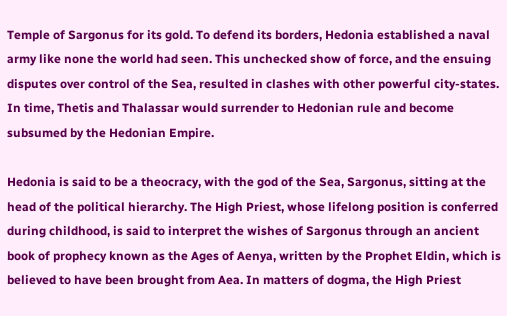Temple of Sargonus for its gold. To defend its borders, Hedonia established a naval army like none the world had seen. This unchecked show of force, and the ensuing disputes over control of the Sea, resulted in clashes with other powerful city-states. In time, Thetis and Thalassar would surrender to Hedonian rule and become subsumed by the Hedonian Empire.

Hedonia is said to be a theocracy, with the god of the Sea, Sargonus, sitting at the head of the political hierarchy. The High Priest, whose lifelong position is conferred during childhood, is said to interpret the wishes of Sargonus through an ancient book of prophecy known as the Ages of Aenya, written by the Prophet Eldin, which is believed to have been brought from Aea. In matters of dogma, the High Priest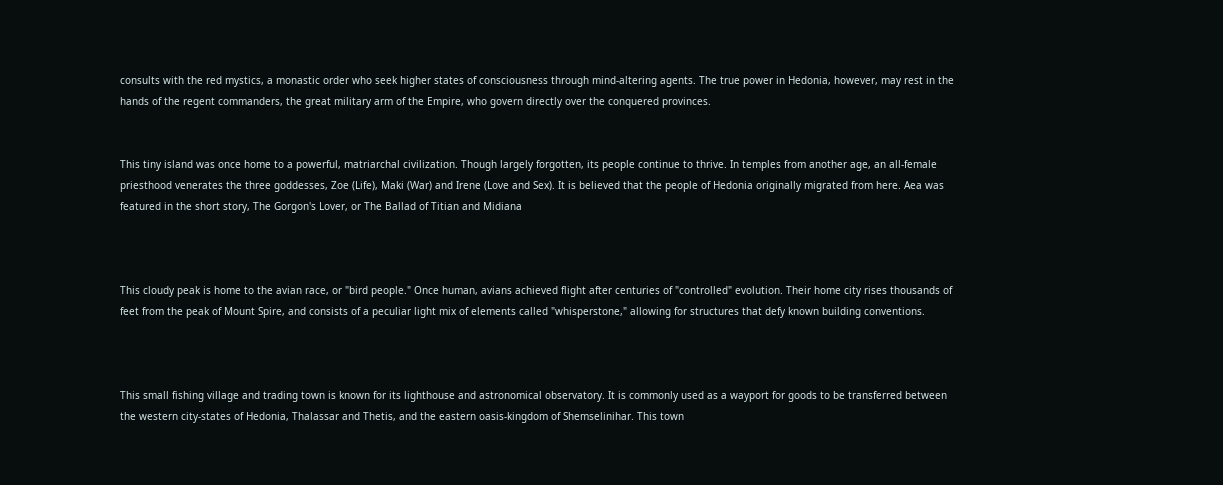consults with the red mystics, a monastic order who seek higher states of consciousness through mind-altering agents. The true power in Hedonia, however, may rest in the hands of the regent commanders, the great military arm of the Empire, who govern directly over the conquered provinces.


This tiny island was once home to a powerful, matriarchal civilization. Though largely forgotten, its people continue to thrive. In temples from another age, an all-female priesthood venerates the three goddesses, Zoe (Life), Maki (War) and Irene (Love and Sex). It is believed that the people of Hedonia originally migrated from here. Aea was featured in the short story, The Gorgon's Lover, or The Ballad of Titian and Midiana



This cloudy peak is home to the avian race, or "bird people." Once human, avians achieved flight after centuries of "controlled" evolution. Their home city rises thousands of feet from the peak of Mount Spire, and consists of a peculiar light mix of elements called "whisperstone," allowing for structures that defy known building conventions.



This small fishing village and trading town is known for its lighthouse and astronomical observatory. It is commonly used as a wayport for goods to be transferred between the western city-states of Hedonia, Thalassar and Thetis, and the eastern oasis-kingdom of Shemselinihar. This town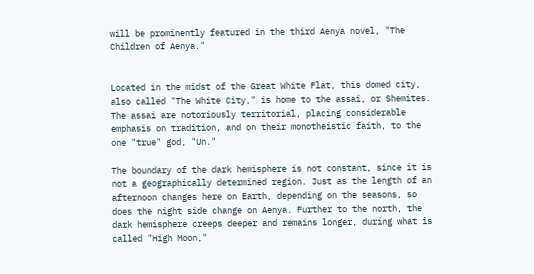will be prominently featured in the third Aenya novel, "The Children of Aenya."


Located in the midst of the Great White Flat, this domed city, also called "The White City," is home to the assai, or Shemites. The assai are notoriously territorial, placing considerable emphasis on tradition, and on their monotheistic faith, to the one "true" god, "Un."

The boundary of the dark hemisphere is not constant, since it is not a geographically determined region. Just as the length of an afternoon changes here on Earth, depending on the seasons, so does the night side change on Aenya. Further to the north, the dark hemisphere creeps deeper and remains longer, during what is called "High Moon,"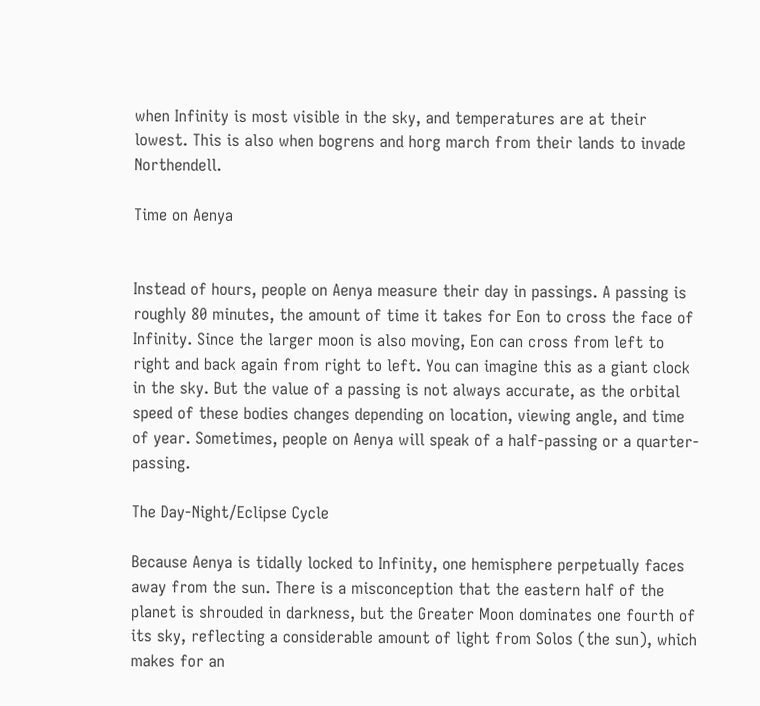when Infinity is most visible in the sky, and temperatures are at their lowest. This is also when bogrens and horg march from their lands to invade Northendell.

Time on Aenya


Instead of hours, people on Aenya measure their day in passings. A passing is roughly 80 minutes, the amount of time it takes for Eon to cross the face of Infinity. Since the larger moon is also moving, Eon can cross from left to right and back again from right to left. You can imagine this as a giant clock in the sky. But the value of a passing is not always accurate, as the orbital speed of these bodies changes depending on location, viewing angle, and time of year. Sometimes, people on Aenya will speak of a half-passing or a quarter-passing.

The Day-Night/Eclipse Cycle

Because Aenya is tidally locked to Infinity, one hemisphere perpetually faces away from the sun. There is a misconception that the eastern half of the planet is shrouded in darkness, but the Greater Moon dominates one fourth of its sky, reflecting a considerable amount of light from Solos (the sun), which makes for an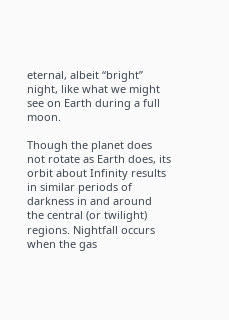eternal, albeit “bright” night, like what we might see on Earth during a full moon.

Though the planet does not rotate as Earth does, its orbit about Infinity results in similar periods of darkness in and around the central (or twilight) regions. Nightfall occurs when the gas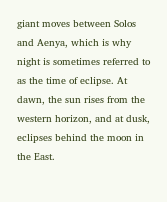giant moves between Solos and Aenya, which is why night is sometimes referred to as the time of eclipse. At dawn, the sun rises from the western horizon, and at dusk, eclipses behind the moon in the East.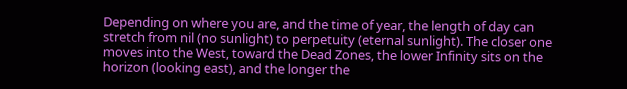Depending on where you are, and the time of year, the length of day can stretch from nil (no sunlight) to perpetuity (eternal sunlight). The closer one moves into the West, toward the Dead Zones, the lower Infinity sits on the horizon (looking east), and the longer the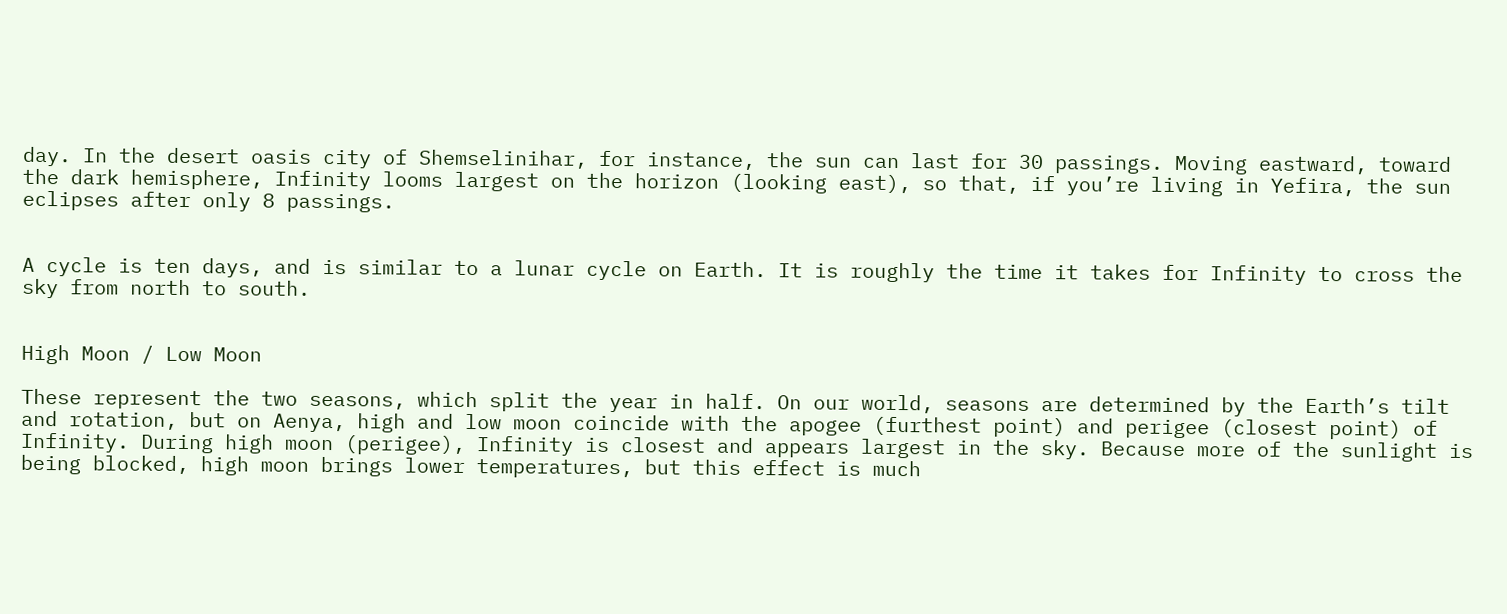day. In the desert oasis city of Shemselinihar, for instance, the sun can last for 30 passings. Moving eastward, toward the dark hemisphere, Infinity looms largest on the horizon (looking east), so that, if you’re living in Yefira, the sun eclipses after only 8 passings.


A cycle is ten days, and is similar to a lunar cycle on Earth. It is roughly the time it takes for Infinity to cross the sky from north to south.


High Moon / Low Moon

These represent the two seasons, which split the year in half. On our world, seasons are determined by the Earth’s tilt and rotation, but on Aenya, high and low moon coincide with the apogee (furthest point) and perigee (closest point) of Infinity. During high moon (perigee), Infinity is closest and appears largest in the sky. Because more of the sunlight is being blocked, high moon brings lower temperatures, but this effect is much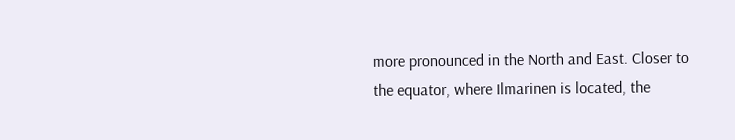more pronounced in the North and East. Closer to the equator, where Ilmarinen is located, the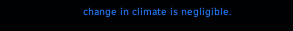change in climate is negligible.